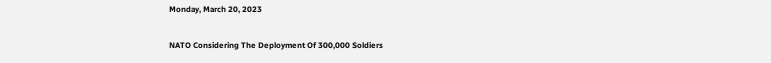Monday, March 20, 2023

NATO Considering The Deployment Of 300,000 Soldiers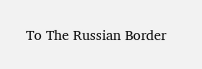To The Russian Border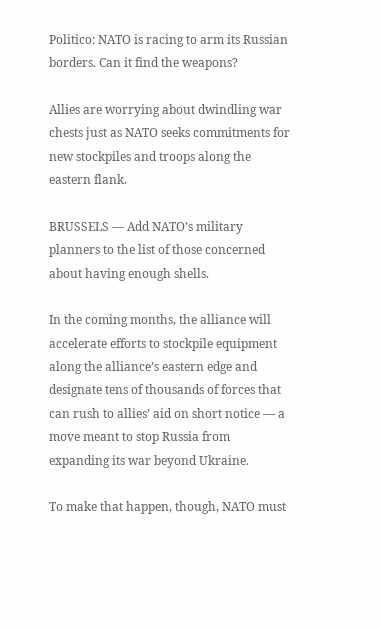Politico: NATO is racing to arm its Russian borders. Can it find the weapons?

Allies are worrying about dwindling war chests just as NATO seeks commitments for new stockpiles and troops along the eastern flank.

BRUSSELS — Add NATO’s military planners to the list of those concerned about having enough shells.

In the coming months, the alliance will accelerate efforts to stockpile equipment along the alliance’s eastern edge and designate tens of thousands of forces that can rush to allies’ aid on short notice — a move meant to stop Russia from expanding its war beyond Ukraine.

To make that happen, though, NATO must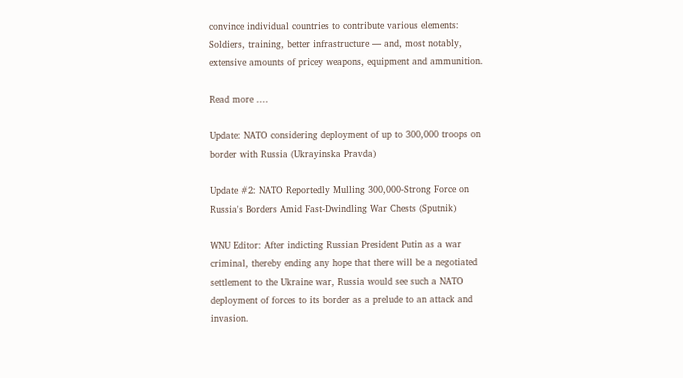convince individual countries to contribute various elements: Soldiers, training, better infrastructure — and, most notably, extensive amounts of pricey weapons, equipment and ammunition.

Read more ....

Update: NATO considering deployment of up to 300,000 troops on border with Russia (Ukrayinska Pravda)

Update #2: NATO Reportedly Mulling 300,000-Strong Force on Russia's Borders Amid Fast-Dwindling War Chests (Sputnik)

WNU Editor: After indicting Russian President Putin as a war criminal, thereby ending any hope that there will be a negotiated settlement to the Ukraine war, Russia would see such a NATO deployment of forces to its border as a prelude to an attack and invasion.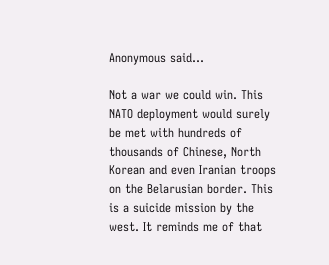Anonymous said...

Not a war we could win. This NATO deployment would surely be met with hundreds of thousands of Chinese, North Korean and even Iranian troops on the Belarusian border. This is a suicide mission by the west. It reminds me of that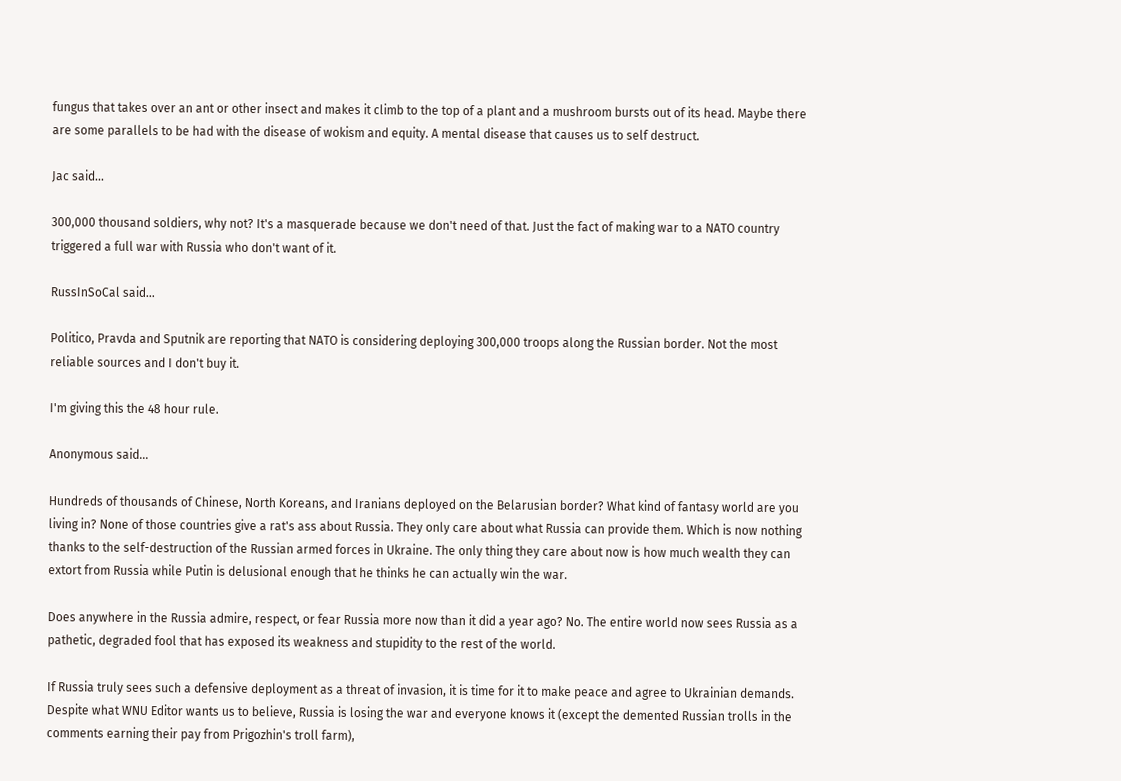fungus that takes over an ant or other insect and makes it climb to the top of a plant and a mushroom bursts out of its head. Maybe there are some parallels to be had with the disease of wokism and equity. A mental disease that causes us to self destruct.

Jac said...

300,000 thousand soldiers, why not? It's a masquerade because we don't need of that. Just the fact of making war to a NATO country triggered a full war with Russia who don't want of it.

RussInSoCal said...

Politico, Pravda and Sputnik are reporting that NATO is considering deploying 300,000 troops along the Russian border. Not the most reliable sources and I don't buy it.

I'm giving this the 48 hour rule.

Anonymous said...

Hundreds of thousands of Chinese, North Koreans, and Iranians deployed on the Belarusian border? What kind of fantasy world are you living in? None of those countries give a rat's ass about Russia. They only care about what Russia can provide them. Which is now nothing thanks to the self-destruction of the Russian armed forces in Ukraine. The only thing they care about now is how much wealth they can extort from Russia while Putin is delusional enough that he thinks he can actually win the war.

Does anywhere in the Russia admire, respect, or fear Russia more now than it did a year ago? No. The entire world now sees Russia as a pathetic, degraded fool that has exposed its weakness and stupidity to the rest of the world.

If Russia truly sees such a defensive deployment as a threat of invasion, it is time for it to make peace and agree to Ukrainian demands. Despite what WNU Editor wants us to believe, Russia is losing the war and everyone knows it (except the demented Russian trolls in the comments earning their pay from Prigozhin's troll farm),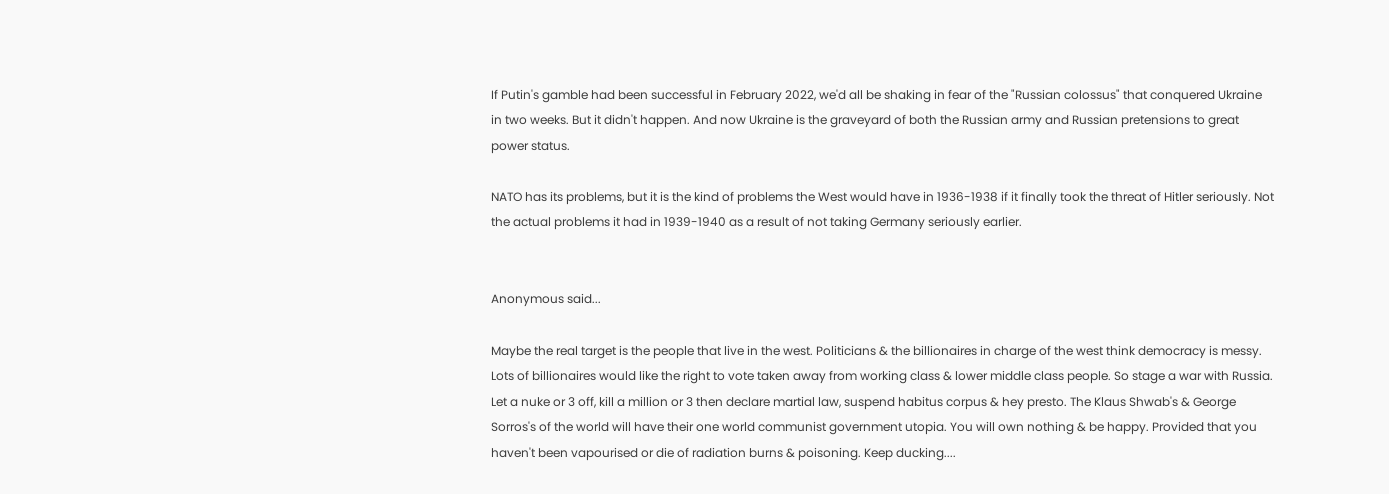If Putin's gamble had been successful in February 2022, we'd all be shaking in fear of the "Russian colossus" that conquered Ukraine in two weeks. But it didn't happen. And now Ukraine is the graveyard of both the Russian army and Russian pretensions to great power status.

NATO has its problems, but it is the kind of problems the West would have in 1936-1938 if it finally took the threat of Hitler seriously. Not the actual problems it had in 1939-1940 as a result of not taking Germany seriously earlier.


Anonymous said...

Maybe the real target is the people that live in the west. Politicians & the billionaires in charge of the west think democracy is messy. Lots of billionaires would like the right to vote taken away from working class & lower middle class people. So stage a war with Russia. Let a nuke or 3 off, kill a million or 3 then declare martial law, suspend habitus corpus & hey presto. The Klaus Shwab's & George Sorros's of the world will have their one world communist government utopia. You will own nothing & be happy. Provided that you haven't been vapourised or die of radiation burns & poisoning. Keep ducking....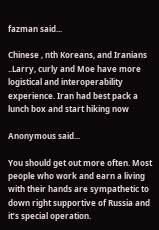fazman said...

Chinese , nth Koreans, and Iranians ..Larry, curly and Moe have more logistical and interoperability experience. Iran had best pack a lunch box and start hiking now

Anonymous said...

You should get out more often. Most people who work and earn a living with their hands are sympathetic to down right supportive of Russia and it’s special operation.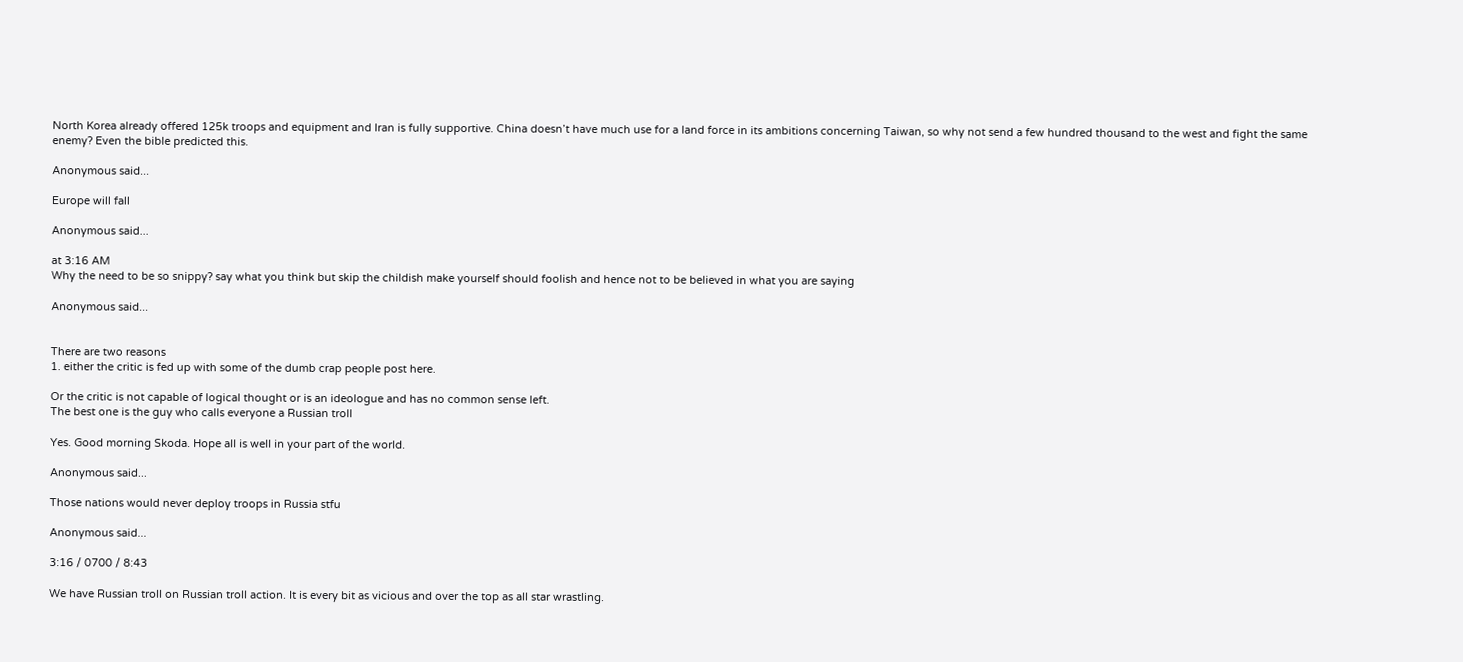North Korea already offered 125k troops and equipment and Iran is fully supportive. China doesn’t have much use for a land force in its ambitions concerning Taiwan, so why not send a few hundred thousand to the west and fight the same enemy? Even the bible predicted this.

Anonymous said...

Europe will fall

Anonymous said...

at 3:16 AM
Why the need to be so snippy? say what you think but skip the childish make yourself should foolish and hence not to be believed in what you are saying

Anonymous said...


There are two reasons
1. either the critic is fed up with some of the dumb crap people post here.

Or the critic is not capable of logical thought or is an ideologue and has no common sense left.
The best one is the guy who calls everyone a Russian troll

Yes. Good morning Skoda. Hope all is well in your part of the world.

Anonymous said...

Those nations would never deploy troops in Russia stfu

Anonymous said...

3:16 / 0700 / 8:43

We have Russian troll on Russian troll action. It is every bit as vicious and over the top as all star wrastling.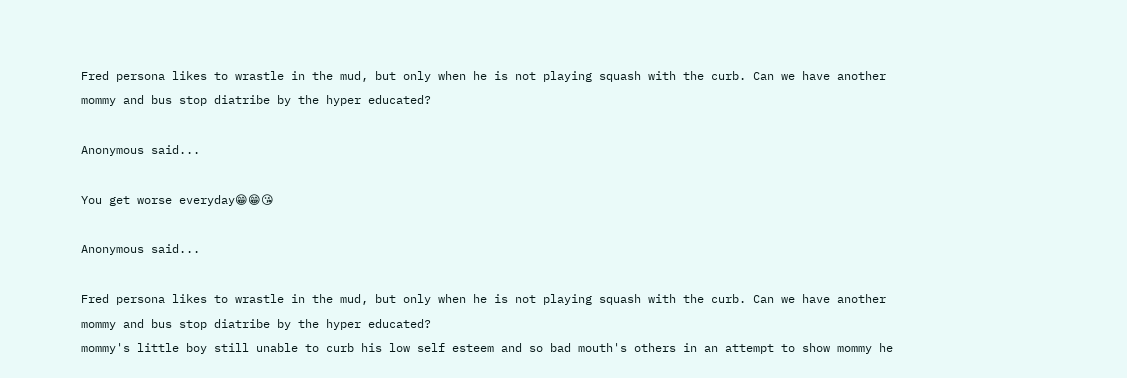Fred persona likes to wrastle in the mud, but only when he is not playing squash with the curb. Can we have another mommy and bus stop diatribe by the hyper educated?

Anonymous said...

You get worse everyday😁😁😘

Anonymous said...

Fred persona likes to wrastle in the mud, but only when he is not playing squash with the curb. Can we have another mommy and bus stop diatribe by the hyper educated?
mommy's little boy still unable to curb his low self esteem and so bad mouth's others in an attempt to show mommy he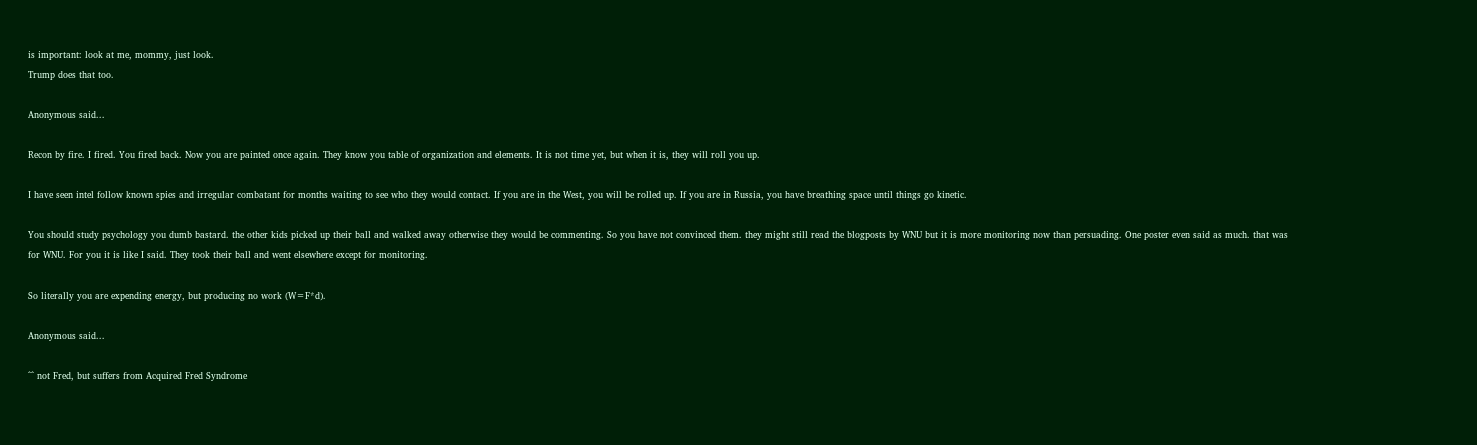is important: look at me, mommy, just look.
Trump does that too.

Anonymous said...

Recon by fire. I fired. You fired back. Now you are painted once again. They know you table of organization and elements. It is not time yet, but when it is, they will roll you up.

I have seen intel follow known spies and irregular combatant for months waiting to see who they would contact. If you are in the West, you will be rolled up. If you are in Russia, you have breathing space until things go kinetic.

You should study psychology you dumb bastard. the other kids picked up their ball and walked away otherwise they would be commenting. So you have not convinced them. they might still read the blogposts by WNU but it is more monitoring now than persuading. One poster even said as much. that was for WNU. For you it is like I said. They took their ball and went elsewhere except for monitoring.

So literally you are expending energy, but producing no work (W=F*d).

Anonymous said...

^^ not Fred, but suffers from Acquired Fred Syndrome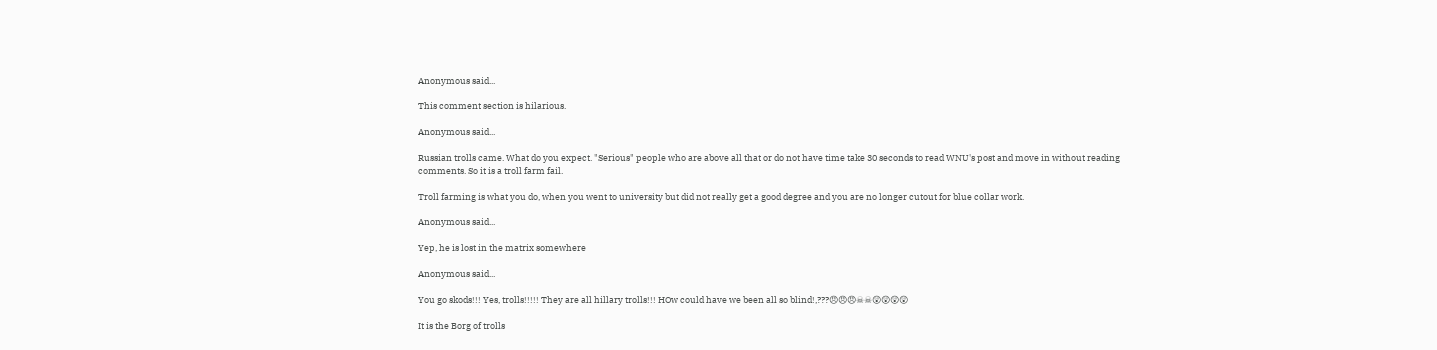Anonymous said...

This comment section is hilarious.

Anonymous said...

Russian trolls came. What do you expect. "Serious" people who are above all that or do not have time take 30 seconds to read WNU's post and move in without reading comments. So it is a troll farm fail.

Troll farming is what you do, when you went to university but did not really get a good degree and you are no longer cutout for blue collar work.

Anonymous said...

Yep, he is lost in the matrix somewhere

Anonymous said...

You go skods!!! Yes, trolls!!!!! They are all hillary trolls!!! HOw could have we been all so blind!,???😠😠😠☠☠😲😲😲😲

It is the Borg of trolls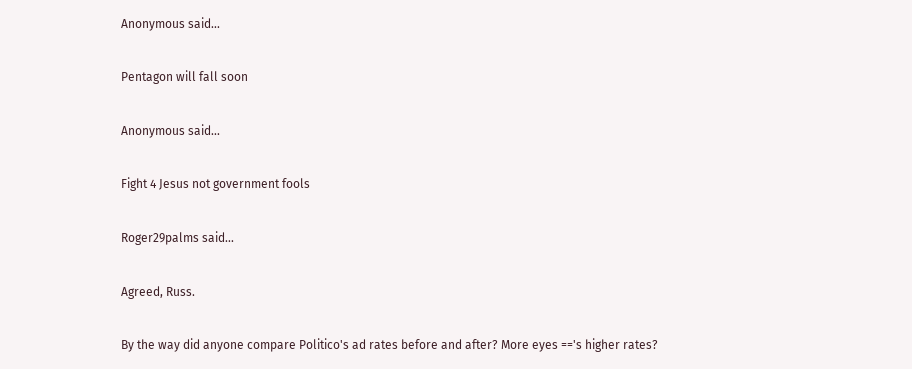Anonymous said...

Pentagon will fall soon

Anonymous said...

Fight 4 Jesus not government fools

Roger29palms said...

Agreed, Russ.

By the way did anyone compare Politico's ad rates before and after? More eyes =='s higher rates?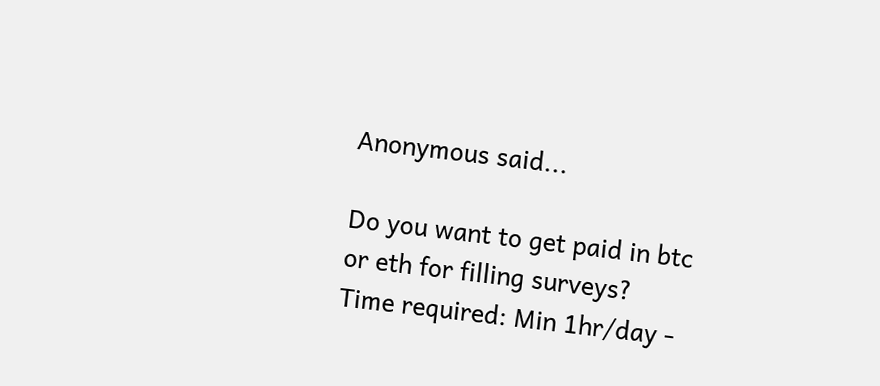Anonymous said...

Do you want to get paid in btc or eth for filling surveys?
Time required: Min 1hr/day -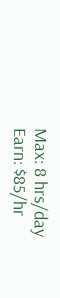Max: 8 hrs/day
Earn: $85/hr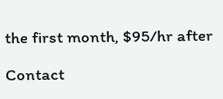the first month, $95/hr after

Contact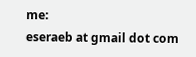me:
eseraeb at gmail dot com